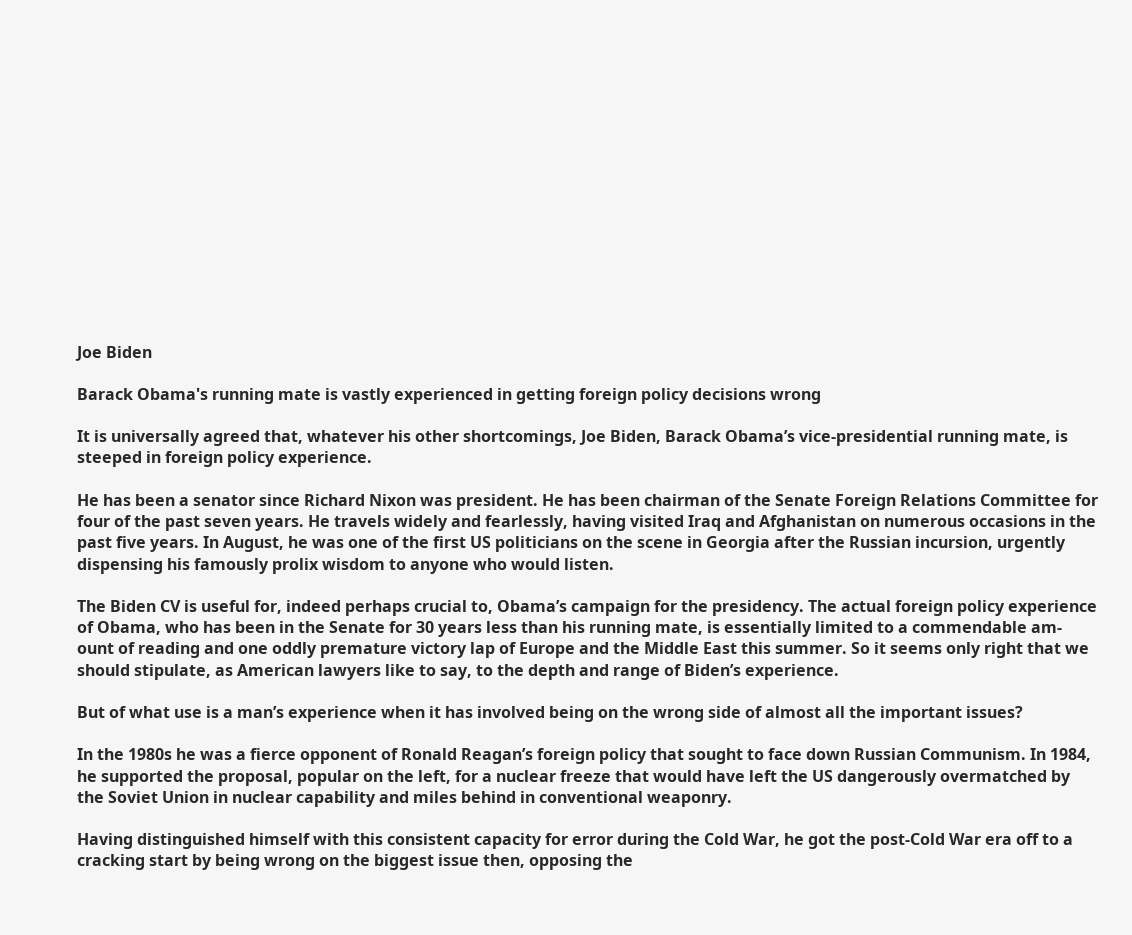Joe Biden

Barack Obama's running mate is vastly experienced in getting foreign policy decisions wrong

It is universally agreed that, whatever his other shortcomings, Joe Biden, Barack Obama’s vice-presidential running mate, is steeped in foreign policy experience.

He has been a senator since Richard Nixon was president. He has been chairman of the Senate Foreign Relations Committee for four of the past seven years. He travels widely and fearlessly, having visited Iraq and Afghanistan on numerous occasions in the past five years. In August, he was one of the first US politicians on the scene in Georgia after the Russian incursion, urgently dispensing his famously prolix wisdom to anyone who would listen.

The Biden CV is useful for, indeed perhaps crucial to, Obama’s campaign for the presidency. The actual foreign policy experience of Obama, who has been in the Senate for 30 years less than his running mate, is essentially limited to a commendable am-ount of reading and one oddly premature victory lap of Europe and the Middle East this summer. So it seems only right that we should stipulate, as American lawyers like to say, to the depth and range of Biden’s experience.

But of what use is a man’s experience when it has involved being on the wrong side of almost all the important issues?

In the 1980s he was a fierce opponent of Ronald Reagan’s foreign policy that sought to face down Russian Communism. In 1984, he supported the proposal, popular on the left, for a nuclear freeze that would have left the US dangerously overmatched by the Soviet Union in nuclear capability and miles behind in conventional weaponry.

Having distinguished himself with this consistent capacity for error during the Cold War, he got the post-Cold War era off to a cracking start by being wrong on the biggest issue then, opposing the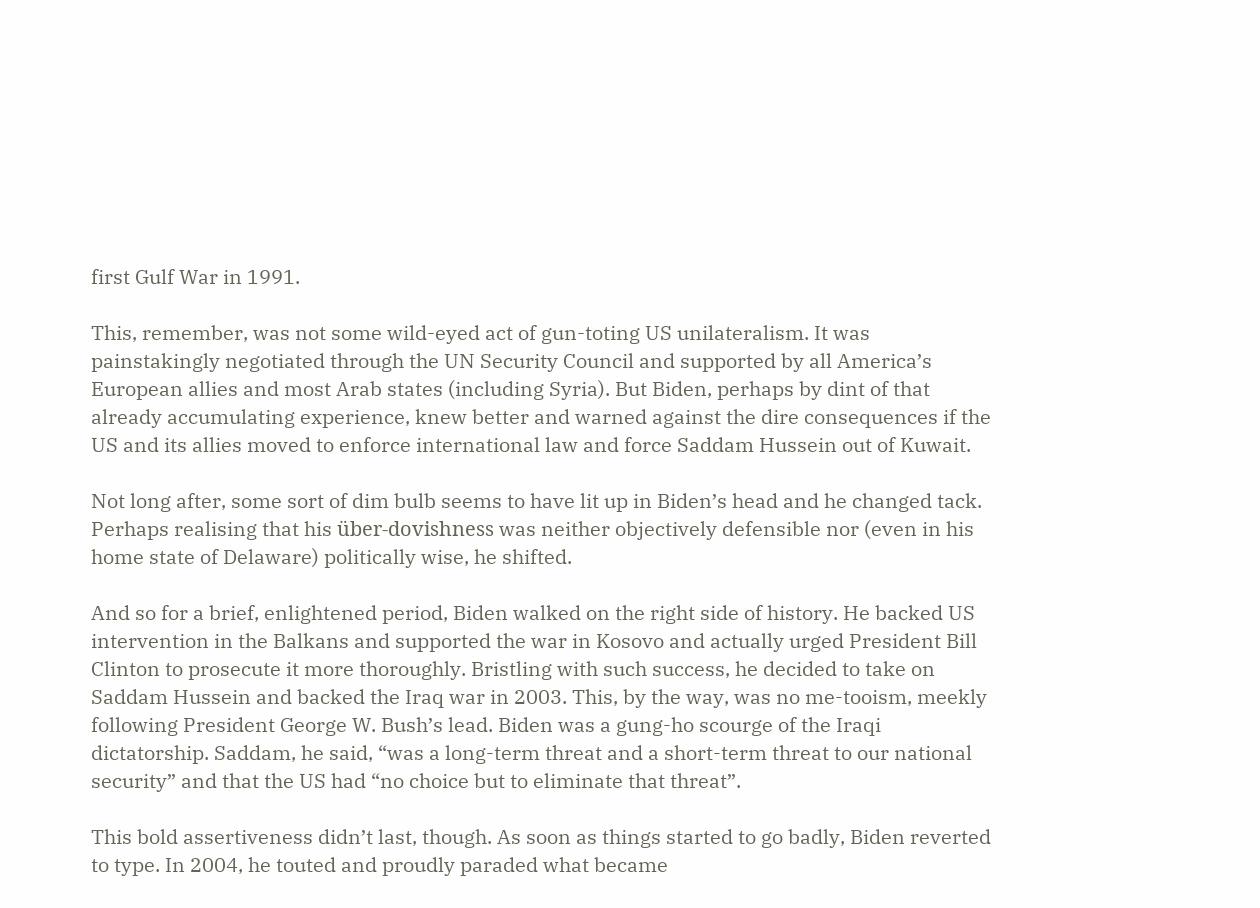first Gulf War in 1991.

This, remember, was not some wild-eyed act of gun-toting US unilateralism. It was painstakingly negotiated through the UN Security Council and supported by all America’s European allies and most Arab states (including Syria). But Biden, perhaps by dint of that already accumulating experience, knew better and warned against the dire consequences if the US and its allies moved to enforce international law and force Saddam Hussein out of Kuwait.

Not long after, some sort of dim bulb seems to have lit up in Biden’s head and he changed tack. Perhaps realising that his über-dovishness was neither objectively defensible nor (even in his home state of Delaware) politically wise, he shifted.

And so for a brief, enlightened period, Biden walked on the right side of history. He backed US intervention in the Balkans and supported the war in Kosovo and actually urged President Bill Clinton to prosecute it more thoroughly. Bristling with such success, he decided to take on Saddam Hussein and backed the Iraq war in 2003. This, by the way, was no me-tooism, meekly following President George W. Bush’s lead. Biden was a gung-ho scourge of the Iraqi dictatorship. Saddam, he said, “was a long-term threat and a short-term threat to our national security” and that the US had “no choice but to eliminate that threat”.

This bold assertiveness didn’t last, though. As soon as things started to go badly, Biden reverted to type. In 2004, he touted and proudly paraded what became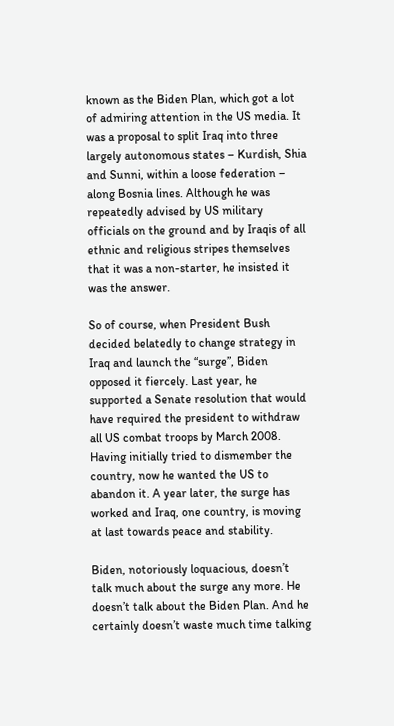known as the Biden Plan, which got a lot of admiring attention in the US media. It was a proposal to split Iraq into three largely autonomous states – Kurdish, Shia and Sunni, within a loose federation – along Bosnia lines. Although he was repeatedly advised by US military officials on the ground and by Iraqis of all ethnic and religious stripes themselves that it was a non-starter, he insisted it was the answer.

So of course, when President Bush decided belatedly to change strategy in Iraq and launch the “surge”, Biden opposed it fiercely. Last year, he supported a Senate resolution that would have required the president to withdraw all US combat troops by March 2008. Having initially tried to dismember the country, now he wanted the US to abandon it. A year later, the surge has worked and Iraq, one country, is moving at last towards peace and stability.

Biden, notoriously loquacious, doesn’t talk much about the surge any more. He doesn’t talk about the Biden Plan. And he certainly doesn’t waste much time talking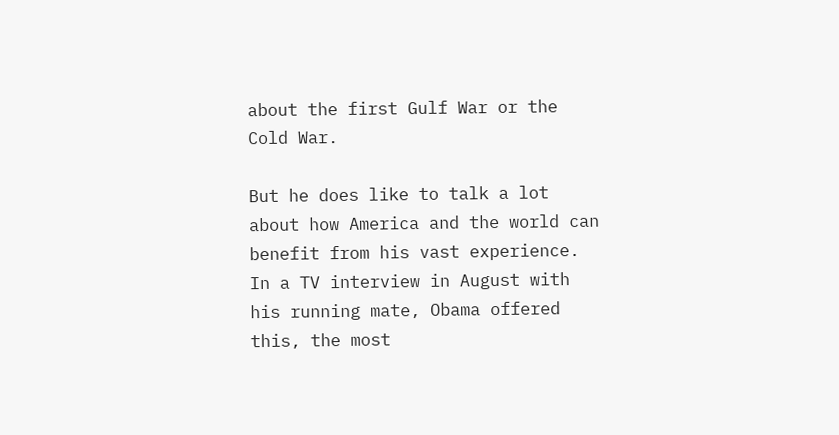about the first Gulf War or the Cold War.

But he does like to talk a lot about how America and the world can benefit from his vast experience. In a TV interview in August with his running mate, Obama offered this, the most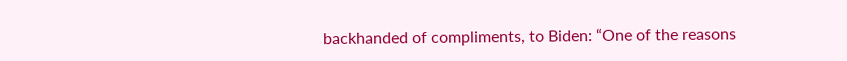backhanded of compliments, to Biden: “One of the reasons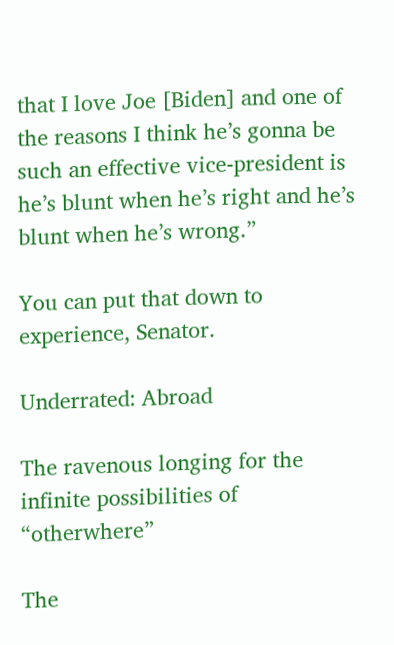that I love Joe [Biden] and one of the reasons I think he’s gonna be such an effective vice-president is he’s blunt when he’s right and he’s blunt when he’s wrong.”

You can put that down to experience, Senator.

Underrated: Abroad

The ravenous longing for the infinite possibilities of “otherwhere”

The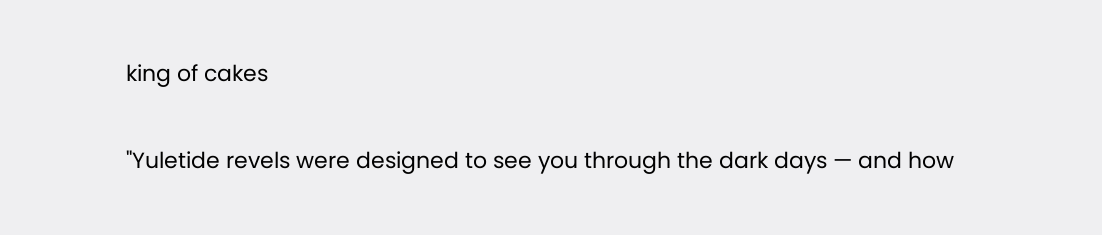king of cakes

"Yuletide revels were designed to see you through the dark days — and how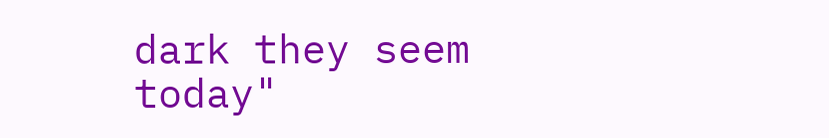dark they seem today"